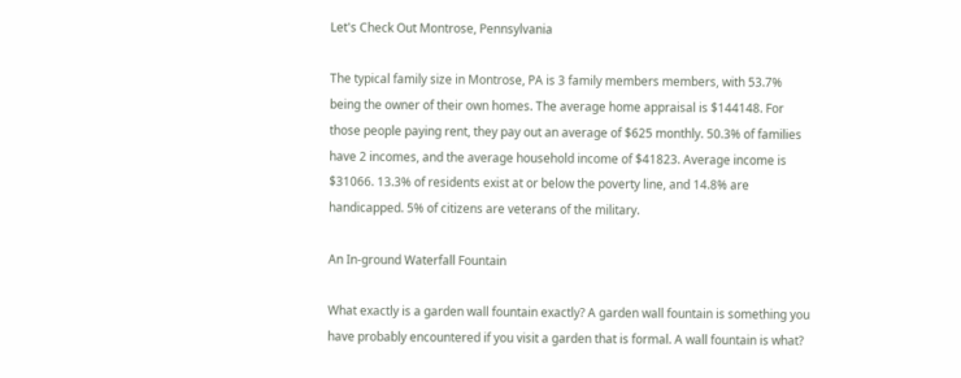Let's Check Out Montrose, Pennsylvania

The typical family size in Montrose, PA is 3 family members members, with 53.7% being the owner of their own homes. The average home appraisal is $144148. For those people paying rent, they pay out an average of $625 monthly. 50.3% of families have 2 incomes, and the average household income of $41823. Average income is $31066. 13.3% of residents exist at or below the poverty line, and 14.8% are handicapped. 5% of citizens are veterans of the military.

An In-ground Waterfall Fountain

What exactly is a garden wall fountain exactly? A garden wall fountain is something you have probably encountered if you visit a garden that is formal. A wall fountain is what?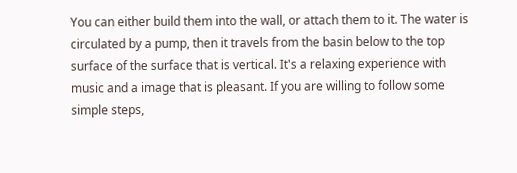You can either build them into the wall, or attach them to it. The water is circulated by a pump, then it travels from the basin below to the top surface of the surface that is vertical. It's a relaxing experience with music and a image that is pleasant. If you are willing to follow some simple steps,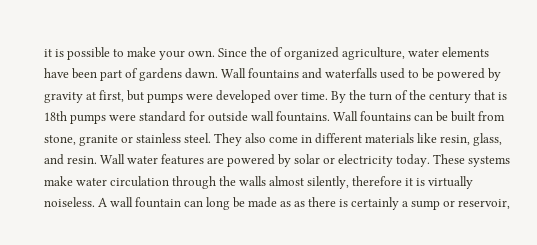it is possible to make your own. Since the of organized agriculture, water elements have been part of gardens dawn. Wall fountains and waterfalls used to be powered by gravity at first, but pumps were developed over time. By the turn of the century that is 18th pumps were standard for outside wall fountains. Wall fountains can be built from stone, granite or stainless steel. They also come in different materials like resin, glass, and resin. Wall water features are powered by solar or electricity today. These systems make water circulation through the walls almost silently, therefore it is virtually noiseless. A wall fountain can long be made as as there is certainly a sump or reservoir,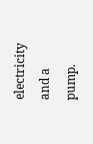electricity and a pump.